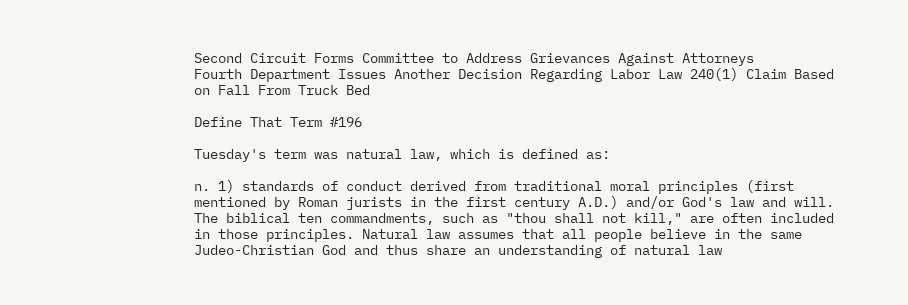Second Circuit Forms Committee to Address Grievances Against Attorneys
Fourth Department Issues Another Decision Regarding Labor Law 240(1) Claim Based on Fall From Truck Bed

Define That Term #196

Tuesday's term was natural law, which is defined as:

n. 1) standards of conduct derived from traditional moral principles (first mentioned by Roman jurists in the first century A.D.) and/or God's law and will. The biblical ten commandments, such as "thou shall not kill," are often included in those principles. Natural law assumes that all people believe in the same Judeo-Christian God and thus share an understanding of natural law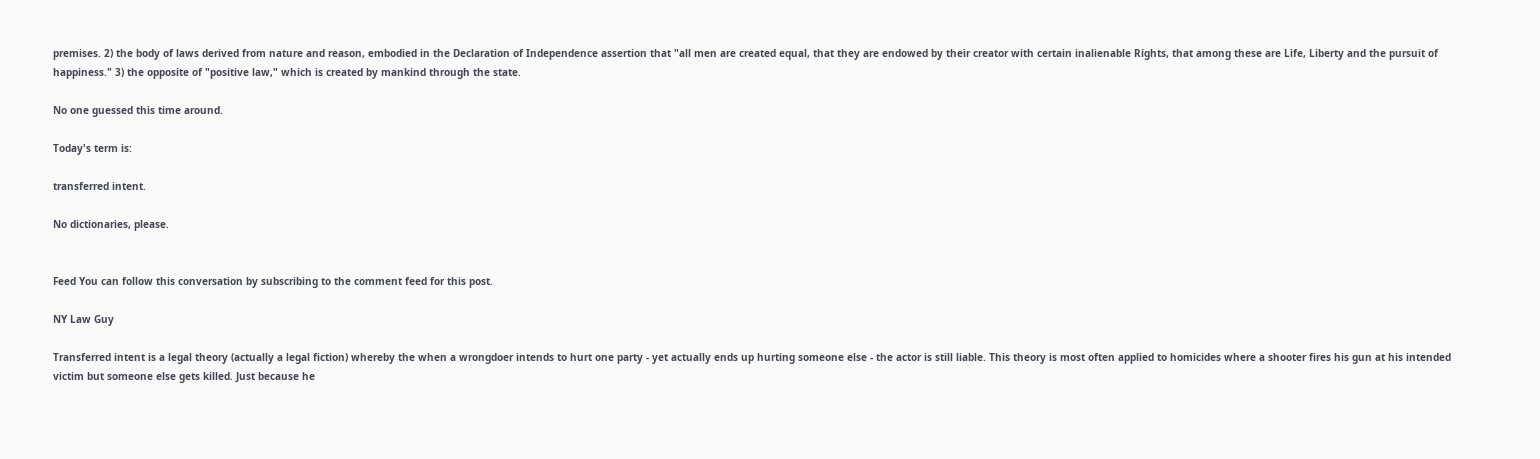premises. 2) the body of laws derived from nature and reason, embodied in the Declaration of Independence assertion that "all men are created equal, that they are endowed by their creator with certain inalienable Rights, that among these are Life, Liberty and the pursuit of happiness." 3) the opposite of "positive law," which is created by mankind through the state.

No one guessed this time around.

Today's term is:

transferred intent.

No dictionaries, please.


Feed You can follow this conversation by subscribing to the comment feed for this post.

NY Law Guy

Transferred intent is a legal theory (actually a legal fiction) whereby the when a wrongdoer intends to hurt one party - yet actually ends up hurting someone else - the actor is still liable. This theory is most often applied to homicides where a shooter fires his gun at his intended victim but someone else gets killed. Just because he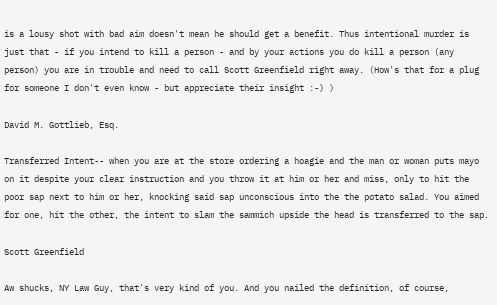is a lousy shot with bad aim doesn't mean he should get a benefit. Thus intentional murder is just that - if you intend to kill a person - and by your actions you do kill a person (any person) you are in trouble and need to call Scott Greenfield right away. (How's that for a plug for someone I don't even know - but appreciate their insight :-) )

David M. Gottlieb, Esq.

Transferred Intent-- when you are at the store ordering a hoagie and the man or woman puts mayo on it despite your clear instruction and you throw it at him or her and miss, only to hit the poor sap next to him or her, knocking said sap unconscious into the the potato salad. You aimed for one, hit the other, the intent to slam the sammich upside the head is transferred to the sap.

Scott Greenfield

Aw shucks, NY Law Guy, that's very kind of you. And you nailed the definition, of course,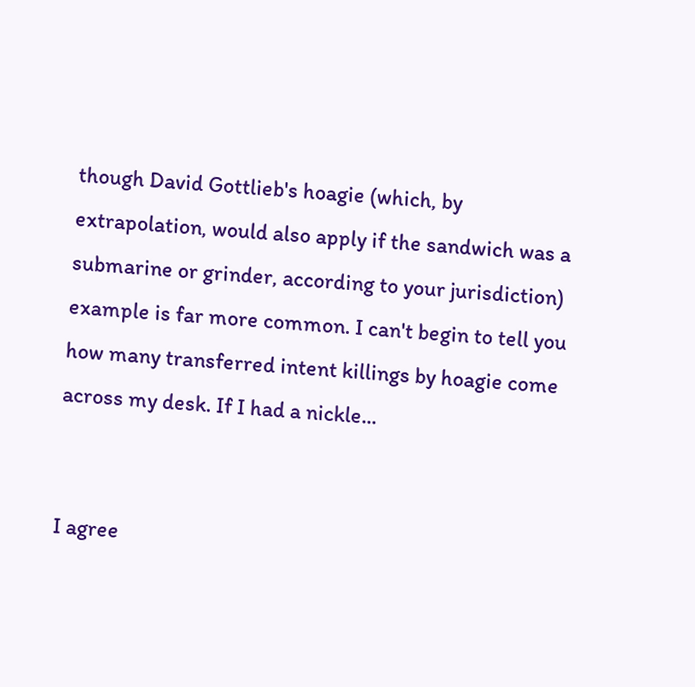though David Gottlieb's hoagie (which, by extrapolation, would also apply if the sandwich was a submarine or grinder, according to your jurisdiction) example is far more common. I can't begin to tell you how many transferred intent killings by hoagie come across my desk. If I had a nickle...


I agree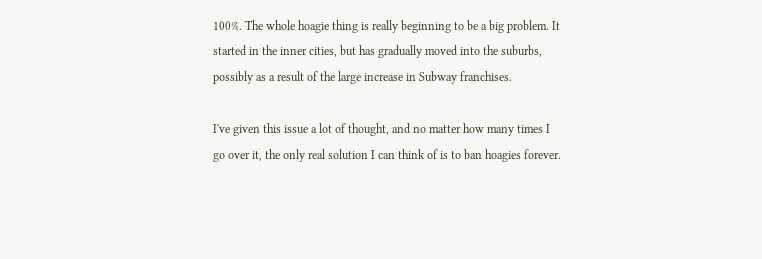100%. The whole hoagie thing is really beginning to be a big problem. It started in the inner cities, but has gradually moved into the suburbs, possibly as a result of the large increase in Subway franchises.

I've given this issue a lot of thought, and no matter how many times I go over it, the only real solution I can think of is to ban hoagies forever.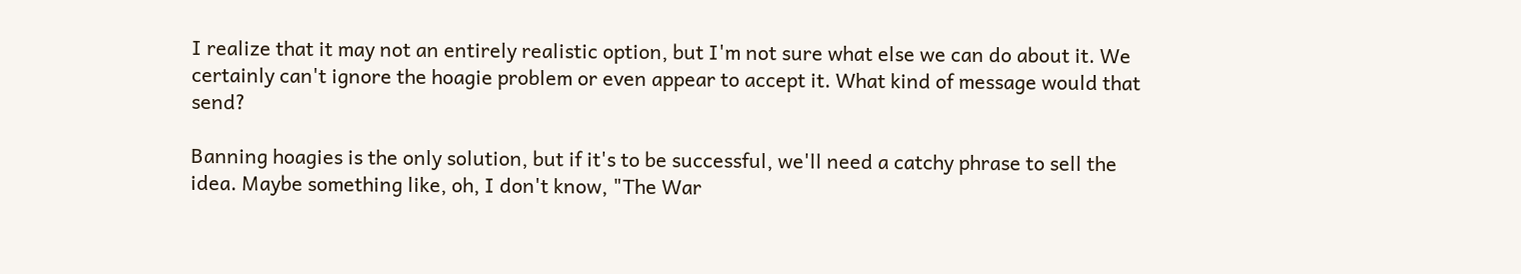I realize that it may not an entirely realistic option, but I'm not sure what else we can do about it. We certainly can't ignore the hoagie problem or even appear to accept it. What kind of message would that send?

Banning hoagies is the only solution, but if it's to be successful, we'll need a catchy phrase to sell the idea. Maybe something like, oh, I don't know, "The War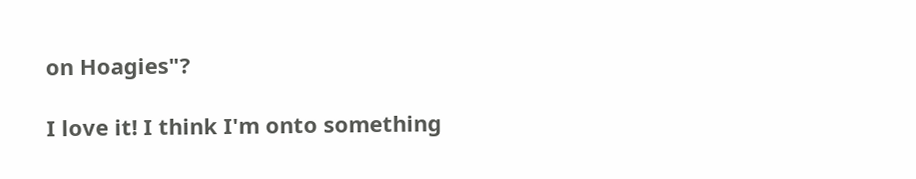on Hoagies"?

I love it! I think I'm onto something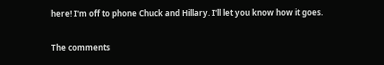here! I'm off to phone Chuck and Hillary. I'll let you know how it goes.

The comments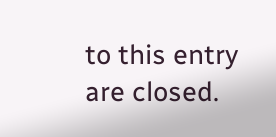to this entry are closed.